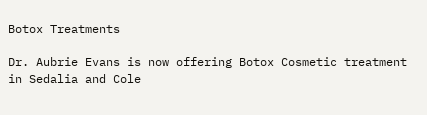Botox Treatments

Dr. Aubrie Evans is now offering Botox Cosmetic treatment in Sedalia and Cole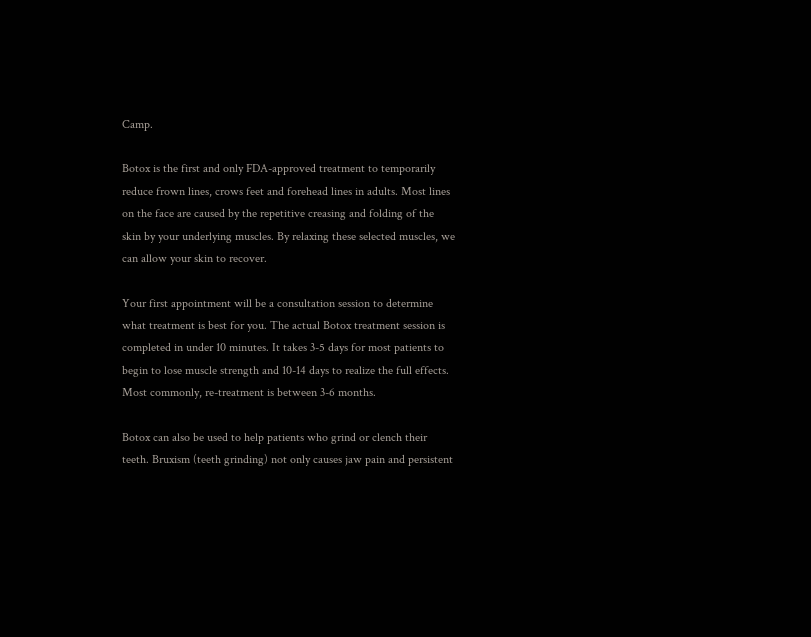Camp.

Botox is the first and only FDA-approved treatment to temporarily reduce frown lines, crows feet and forehead lines in adults. Most lines on the face are caused by the repetitive creasing and folding of the skin by your underlying muscles. By relaxing these selected muscles, we can allow your skin to recover.

Your first appointment will be a consultation session to determine what treatment is best for you. The actual Botox treatment session is completed in under 10 minutes. It takes 3-5 days for most patients to begin to lose muscle strength and 10-14 days to realize the full effects. Most commonly, re-treatment is between 3-6 months.

Botox can also be used to help patients who grind or clench their teeth. Bruxism (teeth grinding) not only causes jaw pain and persistent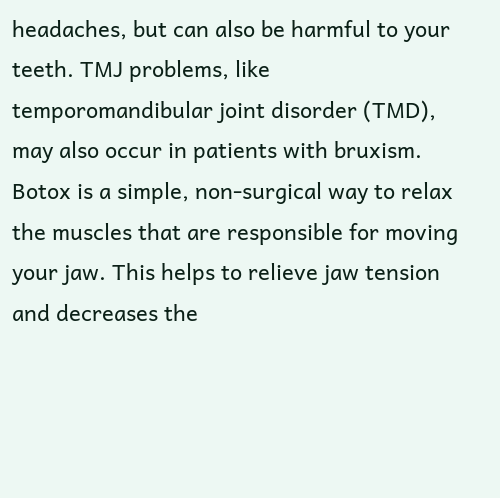headaches, but can also be harmful to your teeth. TMJ problems, like temporomandibular joint disorder (TMD), may also occur in patients with bruxism. Botox is a simple, non-surgical way to relax the muscles that are responsible for moving your jaw. This helps to relieve jaw tension and decreases the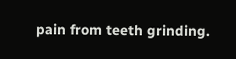pain from teeth grinding.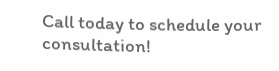Call today to schedule your consultation!